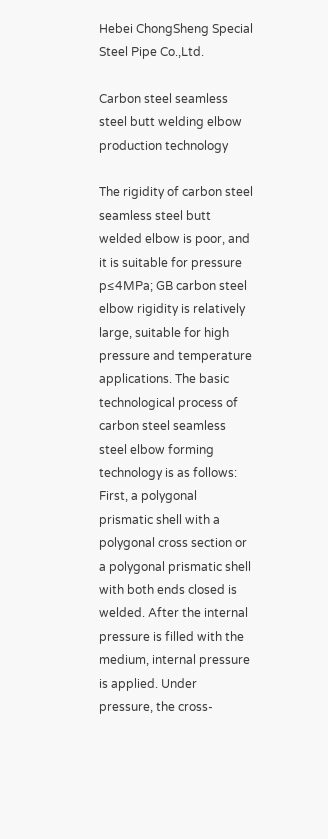Hebei ChongSheng Special Steel Pipe Co.,Ltd.

Carbon steel seamless steel butt welding elbow production technology

The rigidity of carbon steel seamless steel butt welded elbow is poor, and it is suitable for pressure p≤4MPa; GB carbon steel elbow rigidity is relatively large, suitable for high pressure and temperature applications. The basic technological process of carbon steel seamless steel elbow forming technology is as follows: First, a polygonal prismatic shell with a polygonal cross section or a polygonal prismatic shell with both ends closed is welded. After the internal pressure is filled with the medium, internal pressure is applied. Under pressure, the cross-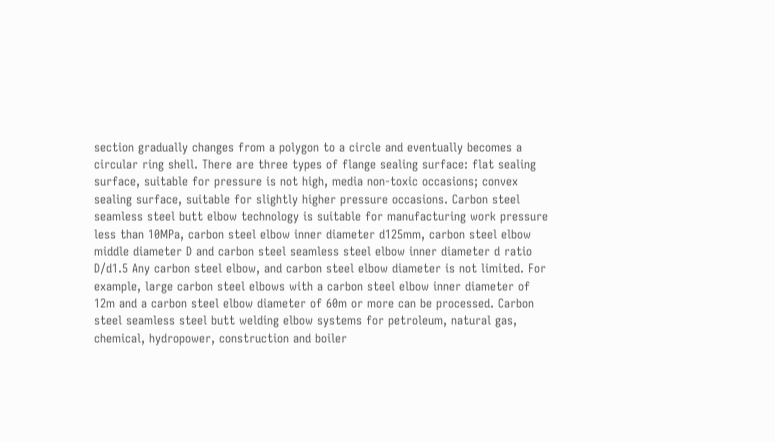section gradually changes from a polygon to a circle and eventually becomes a circular ring shell. There are three types of flange sealing surface: flat sealing surface, suitable for pressure is not high, media non-toxic occasions; convex sealing surface, suitable for slightly higher pressure occasions. Carbon steel seamless steel butt elbow technology is suitable for manufacturing work pressure less than 10MPa, carbon steel elbow inner diameter d125mm, carbon steel elbow middle diameter D and carbon steel seamless steel elbow inner diameter d ratio D/d1.5 Any carbon steel elbow, and carbon steel elbow diameter is not limited. For example, large carbon steel elbows with a carbon steel elbow inner diameter of 12m and a carbon steel elbow diameter of 60m or more can be processed. Carbon steel seamless steel butt welding elbow systems for petroleum, natural gas, chemical, hydropower, construction and boiler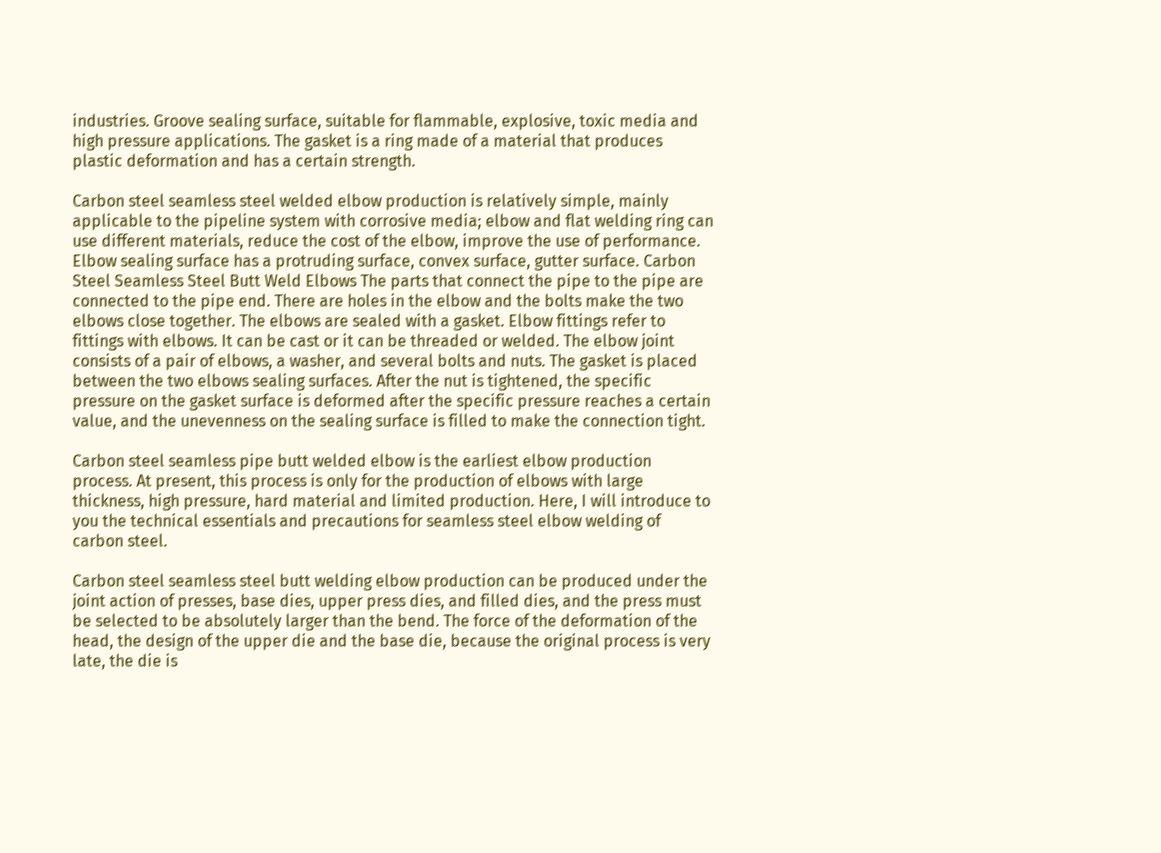industries. Groove sealing surface, suitable for flammable, explosive, toxic media and high pressure applications. The gasket is a ring made of a material that produces plastic deformation and has a certain strength.

Carbon steel seamless steel welded elbow production is relatively simple, mainly applicable to the pipeline system with corrosive media; elbow and flat welding ring can use different materials, reduce the cost of the elbow, improve the use of performance. Elbow sealing surface has a protruding surface, convex surface, gutter surface. Carbon Steel Seamless Steel Butt Weld Elbows The parts that connect the pipe to the pipe are connected to the pipe end. There are holes in the elbow and the bolts make the two elbows close together. The elbows are sealed with a gasket. Elbow fittings refer to fittings with elbows. It can be cast or it can be threaded or welded. The elbow joint consists of a pair of elbows, a washer, and several bolts and nuts. The gasket is placed between the two elbows sealing surfaces. After the nut is tightened, the specific pressure on the gasket surface is deformed after the specific pressure reaches a certain value, and the unevenness on the sealing surface is filled to make the connection tight.

Carbon steel seamless pipe butt welded elbow is the earliest elbow production process. At present, this process is only for the production of elbows with large thickness, high pressure, hard material and limited production. Here, I will introduce to you the technical essentials and precautions for seamless steel elbow welding of carbon steel.

Carbon steel seamless steel butt welding elbow production can be produced under the joint action of presses, base dies, upper press dies, and filled dies, and the press must be selected to be absolutely larger than the bend. The force of the deformation of the head, the design of the upper die and the base die, because the original process is very late, the die is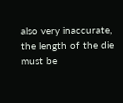also very inaccurate, the length of the die must be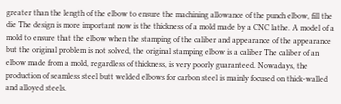greater than the length of the elbow to ensure the machining allowance of the punch elbow, fill the die The design is more important now is the thickness of a mold made by a CNC lathe. A model of a mold to ensure that the elbow when the stamping of the caliber and appearance of the appearance but the original problem is not solved, the original stamping elbow is a caliber The caliber of an elbow made from a mold, regardless of thickness, is very poorly guaranteed. Nowadays, the production of seamless steel butt welded elbows for carbon steel is mainly focused on thick-walled and alloyed steels.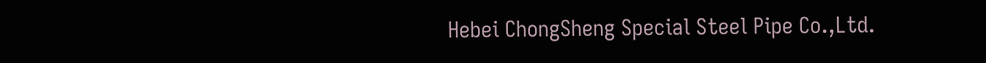Hebei ChongSheng Special Steel Pipe Co.,Ltd.